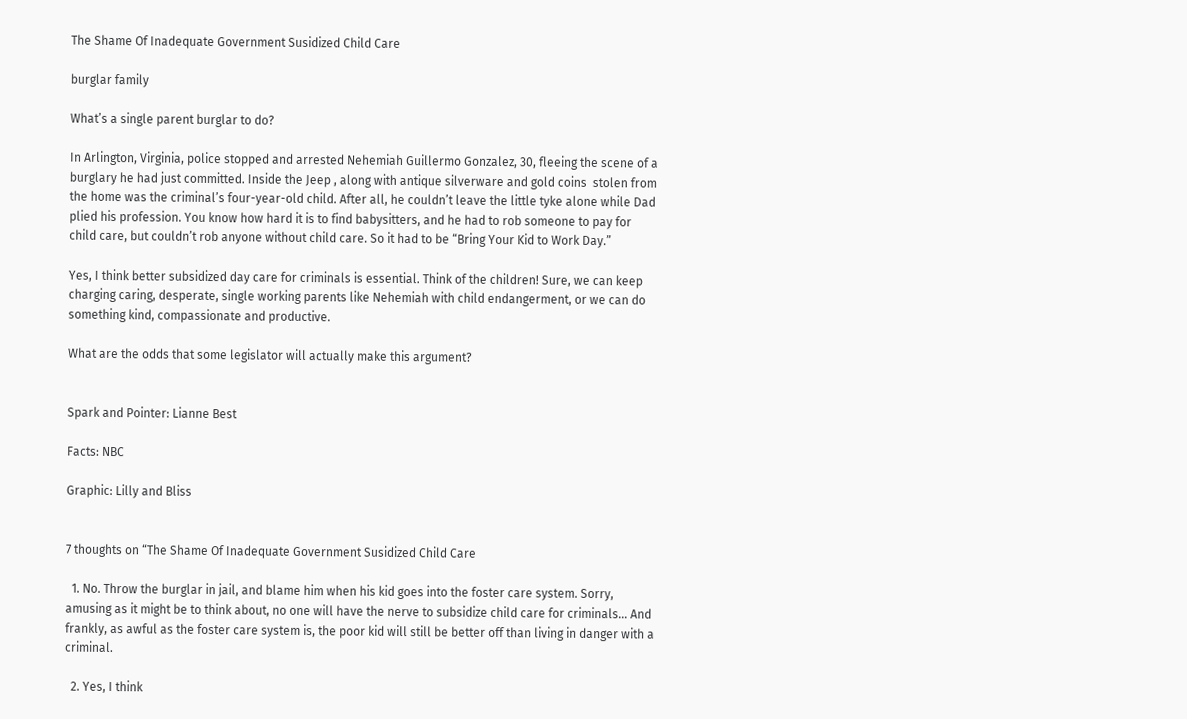The Shame Of Inadequate Government Susidized Child Care

burglar family

What’s a single parent burglar to do?

In Arlington, Virginia, police stopped and arrested Nehemiah Guillermo Gonzalez, 30, fleeing the scene of a burglary he had just committed. Inside the Jeep , along with antique silverware and gold coins  stolen from the home was the criminal’s four-year-old child. After all, he couldn’t leave the little tyke alone while Dad plied his profession. You know how hard it is to find babysitters, and he had to rob someone to pay for child care, but couldn’t rob anyone without child care. So it had to be “Bring Your Kid to Work Day.”

Yes, I think better subsidized day care for criminals is essential. Think of the children! Sure, we can keep charging caring, desperate, single working parents like Nehemiah with child endangerment, or we can do something kind, compassionate and productive.

What are the odds that some legislator will actually make this argument?


Spark and Pointer: Lianne Best

Facts: NBC

Graphic: Lilly and Bliss


7 thoughts on “The Shame Of Inadequate Government Susidized Child Care

  1. No. Throw the burglar in jail, and blame him when his kid goes into the foster care system. Sorry, amusing as it might be to think about, no one will have the nerve to subsidize child care for criminals… And frankly, as awful as the foster care system is, the poor kid will still be better off than living in danger with a criminal.

  2. Yes, I think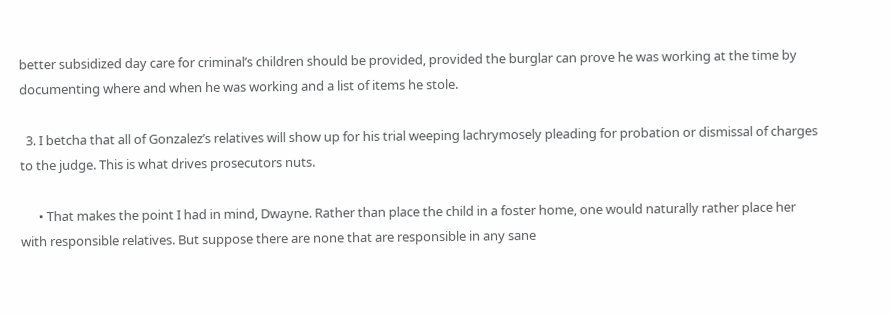better subsidized day care for criminal’s children should be provided, provided the burglar can prove he was working at the time by documenting where and when he was working and a list of items he stole.

  3. I betcha that all of Gonzalez’s relatives will show up for his trial weeping lachrymosely pleading for probation or dismissal of charges to the judge. This is what drives prosecutors nuts.

      • That makes the point I had in mind, Dwayne. Rather than place the child in a foster home, one would naturally rather place her with responsible relatives. But suppose there are none that are responsible in any sane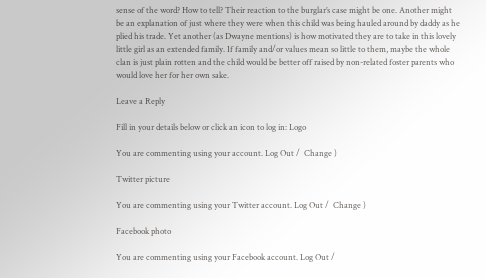sense of the word? How to tell? Their reaction to the burglar’s case might be one. Another might be an explanation of just where they were when this child was being hauled around by daddy as he plied his trade. Yet another (as Dwayne mentions) is how motivated they are to take in this lovely little girl as an extended family. If family and/or values mean so little to them, maybe the whole clan is just plain rotten and the child would be better off raised by non-related foster parents who would love her for her own sake.

Leave a Reply

Fill in your details below or click an icon to log in: Logo

You are commenting using your account. Log Out /  Change )

Twitter picture

You are commenting using your Twitter account. Log Out /  Change )

Facebook photo

You are commenting using your Facebook account. Log Out /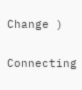Change )

Connecting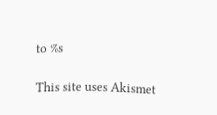to %s

This site uses Akismet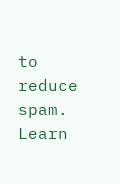to reduce spam. Learn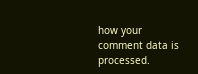how your comment data is processed.